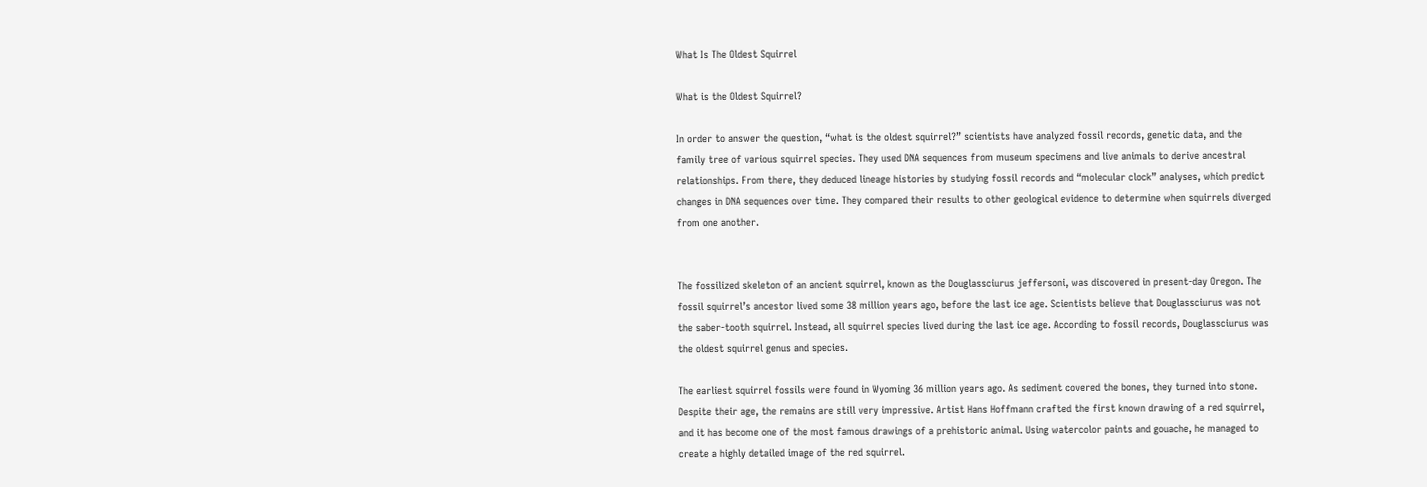What Is The Oldest Squirrel

What is the Oldest Squirrel?

In order to answer the question, “what is the oldest squirrel?” scientists have analyzed fossil records, genetic data, and the family tree of various squirrel species. They used DNA sequences from museum specimens and live animals to derive ancestral relationships. From there, they deduced lineage histories by studying fossil records and “molecular clock” analyses, which predict changes in DNA sequences over time. They compared their results to other geological evidence to determine when squirrels diverged from one another.


The fossilized skeleton of an ancient squirrel, known as the Douglassciurus jeffersoni, was discovered in present-day Oregon. The fossil squirrel’s ancestor lived some 38 million years ago, before the last ice age. Scientists believe that Douglassciurus was not the saber-tooth squirrel. Instead, all squirrel species lived during the last ice age. According to fossil records, Douglassciurus was the oldest squirrel genus and species.

The earliest squirrel fossils were found in Wyoming 36 million years ago. As sediment covered the bones, they turned into stone. Despite their age, the remains are still very impressive. Artist Hans Hoffmann crafted the first known drawing of a red squirrel, and it has become one of the most famous drawings of a prehistoric animal. Using watercolor paints and gouache, he managed to create a highly detailed image of the red squirrel.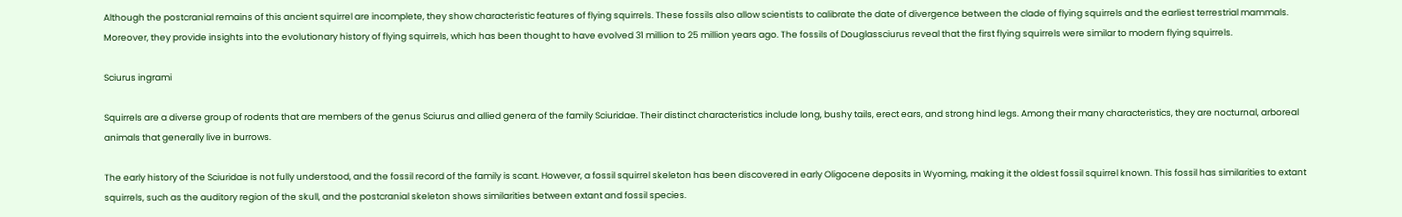Although the postcranial remains of this ancient squirrel are incomplete, they show characteristic features of flying squirrels. These fossils also allow scientists to calibrate the date of divergence between the clade of flying squirrels and the earliest terrestrial mammals. Moreover, they provide insights into the evolutionary history of flying squirrels, which has been thought to have evolved 31 million to 25 million years ago. The fossils of Douglassciurus reveal that the first flying squirrels were similar to modern flying squirrels.

Sciurus ingrami

Squirrels are a diverse group of rodents that are members of the genus Sciurus and allied genera of the family Sciuridae. Their distinct characteristics include long, bushy tails, erect ears, and strong hind legs. Among their many characteristics, they are nocturnal, arboreal animals that generally live in burrows.

The early history of the Sciuridae is not fully understood, and the fossil record of the family is scant. However, a fossil squirrel skeleton has been discovered in early Oligocene deposits in Wyoming, making it the oldest fossil squirrel known. This fossil has similarities to extant squirrels, such as the auditory region of the skull, and the postcranial skeleton shows similarities between extant and fossil species.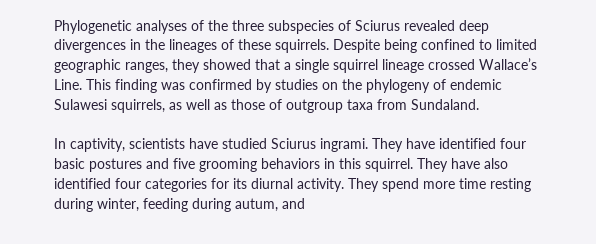Phylogenetic analyses of the three subspecies of Sciurus revealed deep divergences in the lineages of these squirrels. Despite being confined to limited geographic ranges, they showed that a single squirrel lineage crossed Wallace’s Line. This finding was confirmed by studies on the phylogeny of endemic Sulawesi squirrels, as well as those of outgroup taxa from Sundaland.

In captivity, scientists have studied Sciurus ingrami. They have identified four basic postures and five grooming behaviors in this squirrel. They have also identified four categories for its diurnal activity. They spend more time resting during winter, feeding during autum, and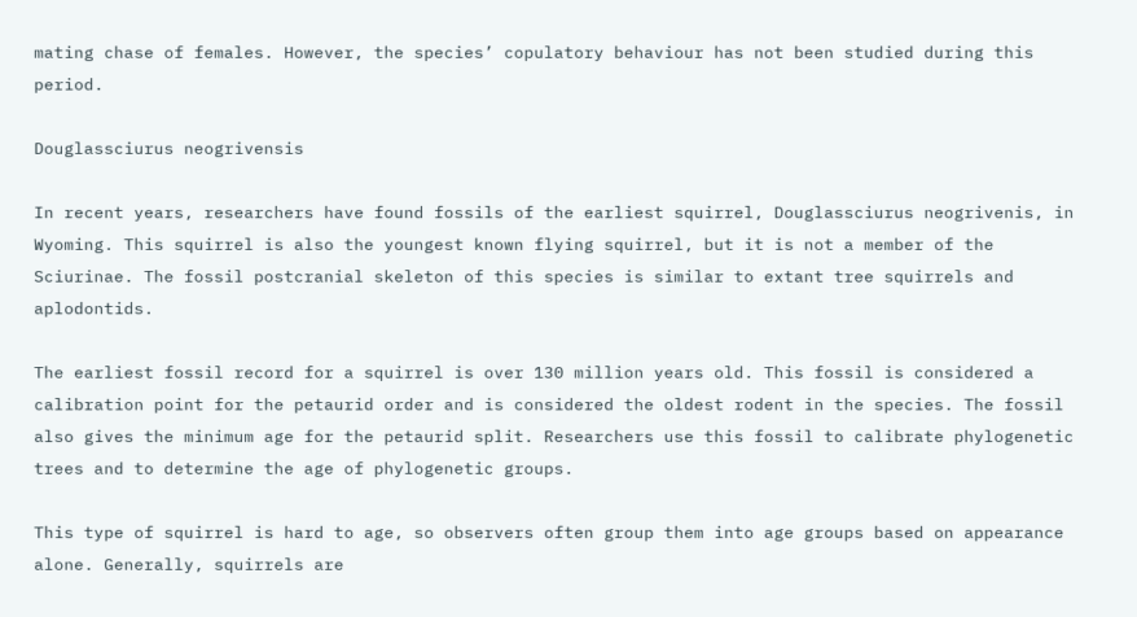mating chase of females. However, the species’ copulatory behaviour has not been studied during this period.

Douglassciurus neogrivensis

In recent years, researchers have found fossils of the earliest squirrel, Douglassciurus neogrivenis, in Wyoming. This squirrel is also the youngest known flying squirrel, but it is not a member of the Sciurinae. The fossil postcranial skeleton of this species is similar to extant tree squirrels and aplodontids.

The earliest fossil record for a squirrel is over 130 million years old. This fossil is considered a calibration point for the petaurid order and is considered the oldest rodent in the species. The fossil also gives the minimum age for the petaurid split. Researchers use this fossil to calibrate phylogenetic trees and to determine the age of phylogenetic groups.

This type of squirrel is hard to age, so observers often group them into age groups based on appearance alone. Generally, squirrels are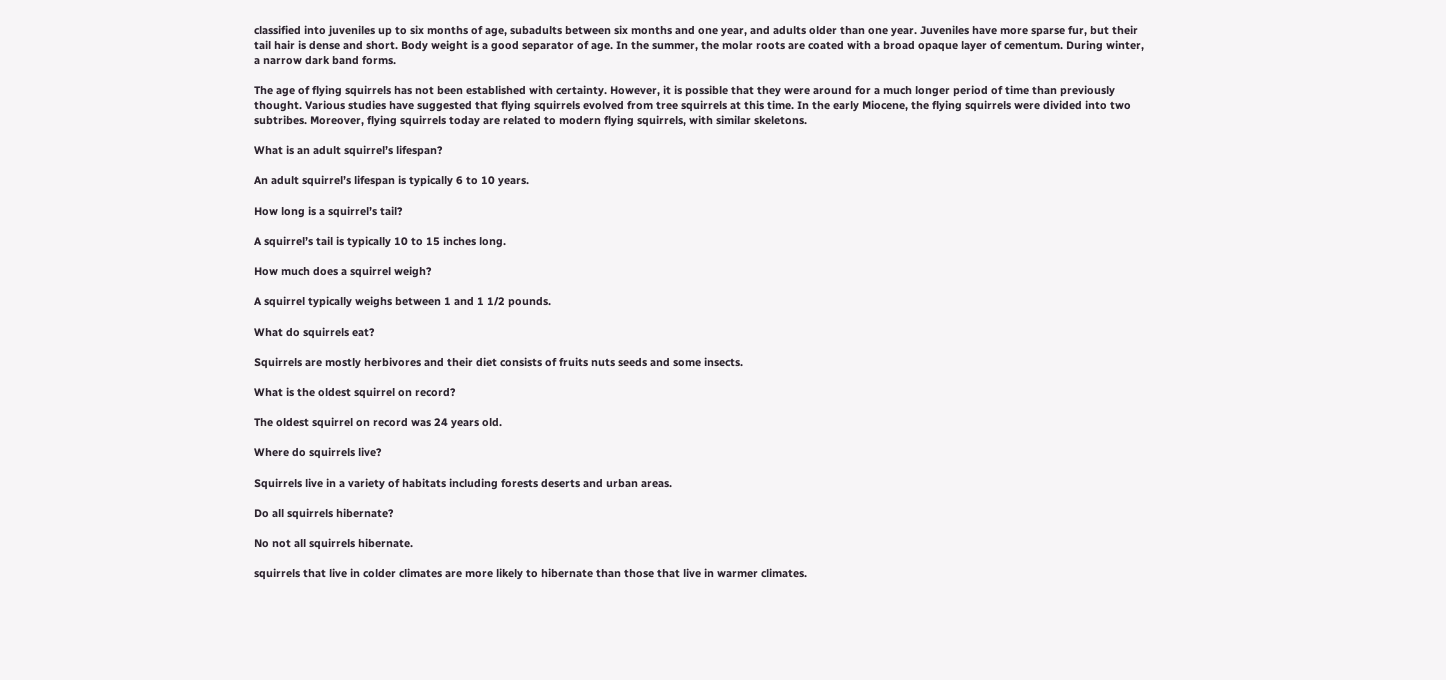classified into juveniles up to six months of age, subadults between six months and one year, and adults older than one year. Juveniles have more sparse fur, but their tail hair is dense and short. Body weight is a good separator of age. In the summer, the molar roots are coated with a broad opaque layer of cementum. During winter, a narrow dark band forms.

The age of flying squirrels has not been established with certainty. However, it is possible that they were around for a much longer period of time than previously thought. Various studies have suggested that flying squirrels evolved from tree squirrels at this time. In the early Miocene, the flying squirrels were divided into two subtribes. Moreover, flying squirrels today are related to modern flying squirrels, with similar skeletons.

What is an adult squirrel’s lifespan?

An adult squirrel’s lifespan is typically 6 to 10 years.

How long is a squirrel’s tail?

A squirrel’s tail is typically 10 to 15 inches long.

How much does a squirrel weigh?

A squirrel typically weighs between 1 and 1 1/2 pounds.

What do squirrels eat?

Squirrels are mostly herbivores and their diet consists of fruits nuts seeds and some insects.

What is the oldest squirrel on record?

The oldest squirrel on record was 24 years old.

Where do squirrels live?

Squirrels live in a variety of habitats including forests deserts and urban areas.

Do all squirrels hibernate?

No not all squirrels hibernate.

squirrels that live in colder climates are more likely to hibernate than those that live in warmer climates.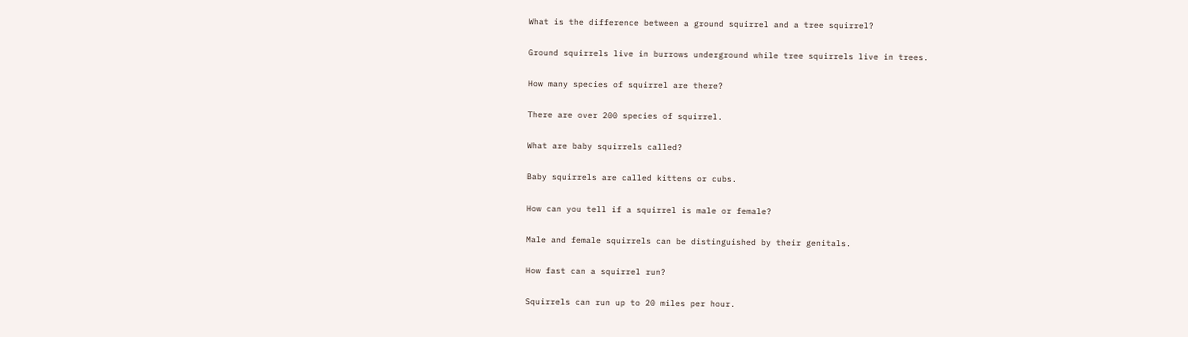What is the difference between a ground squirrel and a tree squirrel?

Ground squirrels live in burrows underground while tree squirrels live in trees.

How many species of squirrel are there?

There are over 200 species of squirrel.

What are baby squirrels called?

Baby squirrels are called kittens or cubs.

How can you tell if a squirrel is male or female?

Male and female squirrels can be distinguished by their genitals.

How fast can a squirrel run?

Squirrels can run up to 20 miles per hour.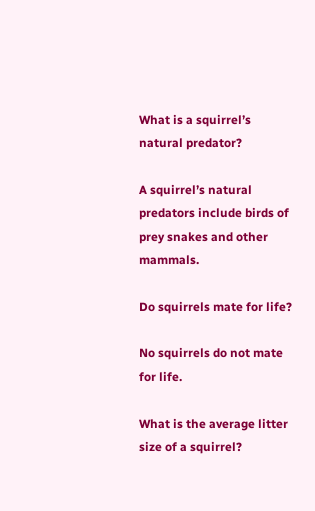What is a squirrel’s natural predator?

A squirrel’s natural predators include birds of prey snakes and other mammals.

Do squirrels mate for life?

No squirrels do not mate for life.

What is the average litter size of a squirrel?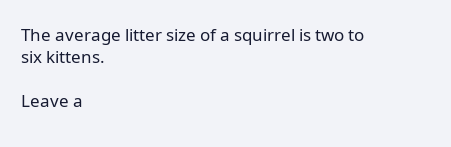The average litter size of a squirrel is two to six kittens.

Leave a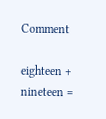Comment

eighteen + nineteen =